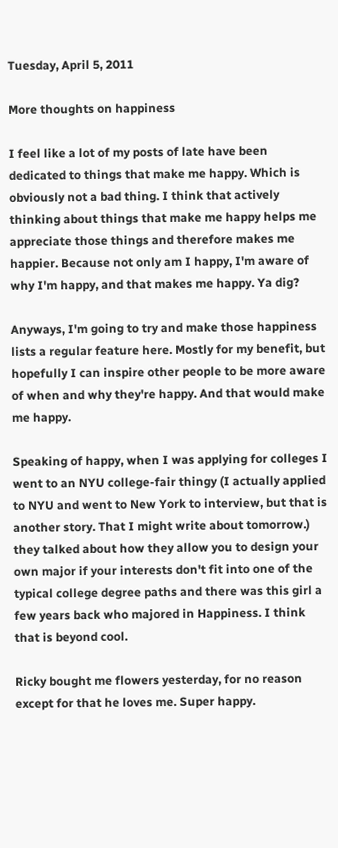Tuesday, April 5, 2011

More thoughts on happiness

I feel like a lot of my posts of late have been dedicated to things that make me happy. Which is obviously not a bad thing. I think that actively thinking about things that make me happy helps me appreciate those things and therefore makes me happier. Because not only am I happy, I'm aware of why I'm happy, and that makes me happy. Ya dig?

Anyways, I'm going to try and make those happiness lists a regular feature here. Mostly for my benefit, but hopefully I can inspire other people to be more aware of when and why they're happy. And that would make me happy.

Speaking of happy, when I was applying for colleges I went to an NYU college-fair thingy (I actually applied to NYU and went to New York to interview, but that is another story. That I might write about tomorrow.) they talked about how they allow you to design your own major if your interests don't fit into one of the typical college degree paths and there was this girl a few years back who majored in Happiness. I think that is beyond cool.

Ricky bought me flowers yesterday, for no reason except for that he loves me. Super happy.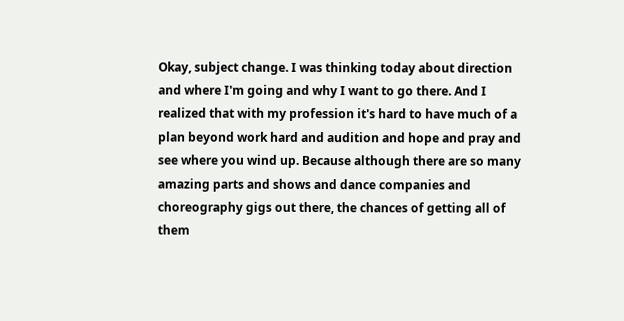Okay, subject change. I was thinking today about direction and where I'm going and why I want to go there. And I realized that with my profession it's hard to have much of a plan beyond work hard and audition and hope and pray and see where you wind up. Because although there are so many amazing parts and shows and dance companies and choreography gigs out there, the chances of getting all of them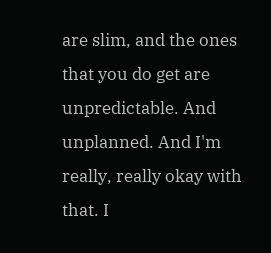are slim, and the ones that you do get are unpredictable. And unplanned. And I'm really, really okay with that. I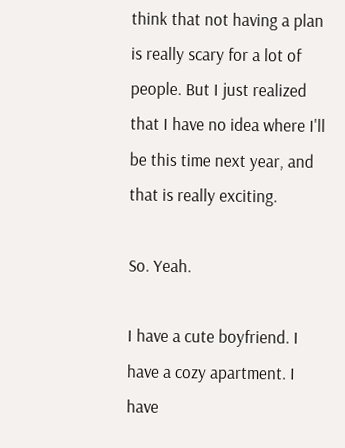think that not having a plan is really scary for a lot of people. But I just realized that I have no idea where I'll be this time next year, and that is really exciting.

So. Yeah.

I have a cute boyfriend. I have a cozy apartment. I have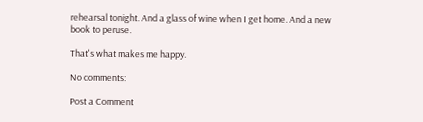rehearsal tonight. And a glass of wine when I get home. And a new book to peruse.

That's what makes me happy.

No comments:

Post a Comment